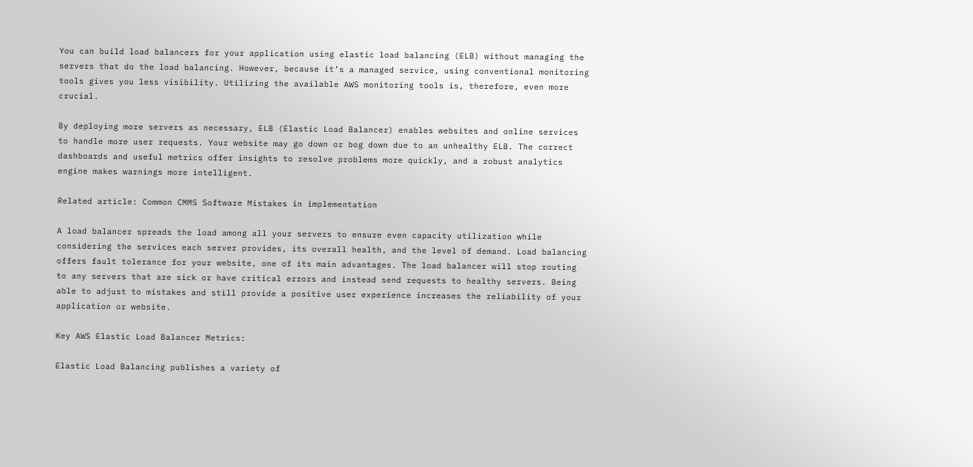You can build load balancers for your application using elastic load balancing (ELB) without managing the servers that do the load balancing. However, because it’s a managed service, using conventional monitoring tools gives you less visibility. Utilizing the available AWS monitoring tools is, therefore, even more crucial.

By deploying more servers as necessary, ELB (Elastic Load Balancer) enables websites and online services to handle more user requests. Your website may go down or bog down due to an unhealthy ELB. The correct dashboards and useful metrics offer insights to resolve problems more quickly, and a robust analytics engine makes warnings more intelligent.

Related article: Common CMMS Software Mistakes in implementation

A load balancer spreads the load among all your servers to ensure even capacity utilization while considering the services each server provides, its overall health, and the level of demand. Load balancing offers fault tolerance for your website, one of its main advantages. The load balancer will stop routing to any servers that are sick or have critical errors and instead send requests to healthy servers. Being able to adjust to mistakes and still provide a positive user experience increases the reliability of your application or website.

Key AWS Elastic Load Balancer Metrics:

Elastic Load Balancing publishes a variety of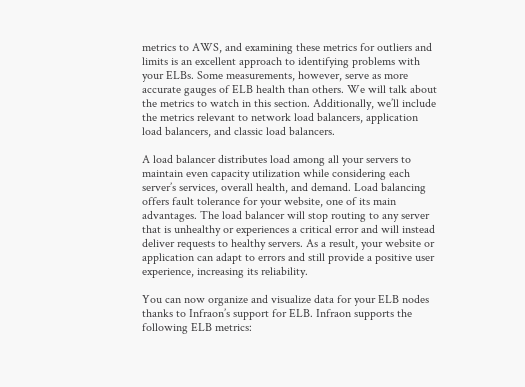metrics to AWS, and examining these metrics for outliers and limits is an excellent approach to identifying problems with your ELBs. Some measurements, however, serve as more accurate gauges of ELB health than others. We will talk about the metrics to watch in this section. Additionally, we’ll include the metrics relevant to network load balancers, application load balancers, and classic load balancers.

A load balancer distributes load among all your servers to maintain even capacity utilization while considering each server’s services, overall health, and demand. Load balancing offers fault tolerance for your website, one of its main advantages. The load balancer will stop routing to any server that is unhealthy or experiences a critical error and will instead deliver requests to healthy servers. As a result, your website or application can adapt to errors and still provide a positive user experience, increasing its reliability.

You can now organize and visualize data for your ELB nodes thanks to Infraon’s support for ELB. Infraon supports the following ELB metrics: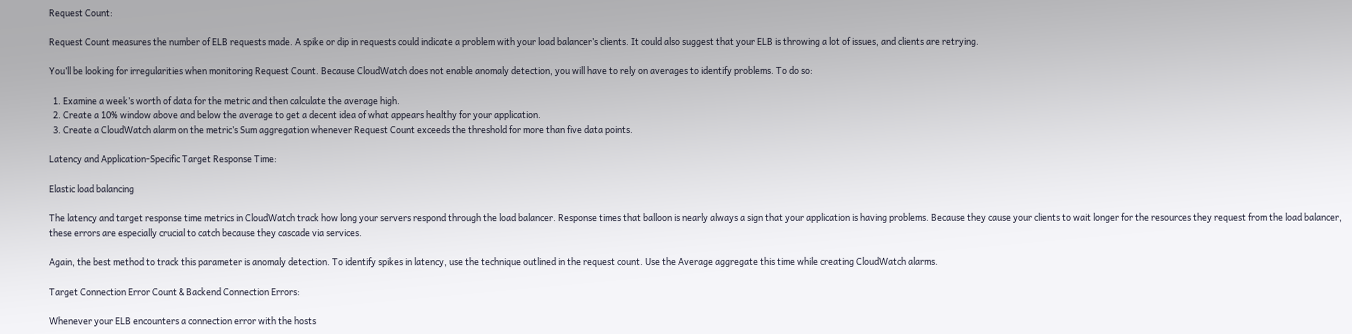Request Count:

Request Count measures the number of ELB requests made. A spike or dip in requests could indicate a problem with your load balancer’s clients. It could also suggest that your ELB is throwing a lot of issues, and clients are retrying.

You’ll be looking for irregularities when monitoring Request Count. Because CloudWatch does not enable anomaly detection, you will have to rely on averages to identify problems. To do so:

  1. Examine a week’s worth of data for the metric and then calculate the average high.
  2. Create a 10% window above and below the average to get a decent idea of what appears healthy for your application.
  3. Create a CloudWatch alarm on the metric’s Sum aggregation whenever Request Count exceeds the threshold for more than five data points.

Latency and Application-Specific Target Response Time:

Elastic load balancing

The latency and target response time metrics in CloudWatch track how long your servers respond through the load balancer. Response times that balloon is nearly always a sign that your application is having problems. Because they cause your clients to wait longer for the resources they request from the load balancer, these errors are especially crucial to catch because they cascade via services.

Again, the best method to track this parameter is anomaly detection. To identify spikes in latency, use the technique outlined in the request count. Use the Average aggregate this time while creating CloudWatch alarms.

Target Connection Error Count & Backend Connection Errors:

Whenever your ELB encounters a connection error with the hosts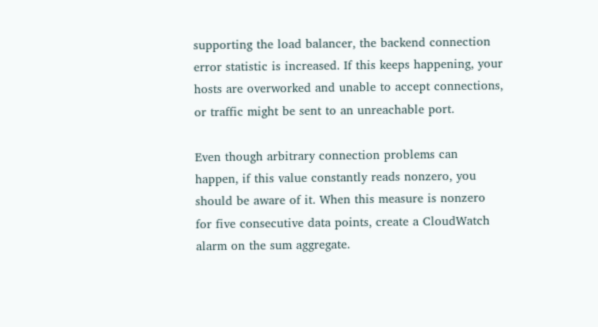supporting the load balancer, the backend connection error statistic is increased. If this keeps happening, your hosts are overworked and unable to accept connections, or traffic might be sent to an unreachable port.

Even though arbitrary connection problems can happen, if this value constantly reads nonzero, you should be aware of it. When this measure is nonzero for five consecutive data points, create a CloudWatch alarm on the sum aggregate.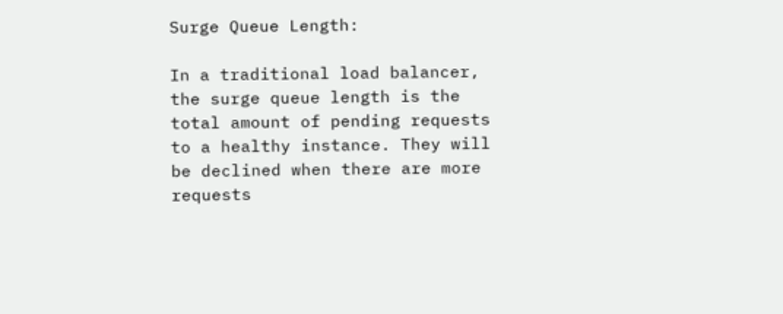Surge Queue Length:

In a traditional load balancer, the surge queue length is the total amount of pending requests to a healthy instance. They will be declined when there are more requests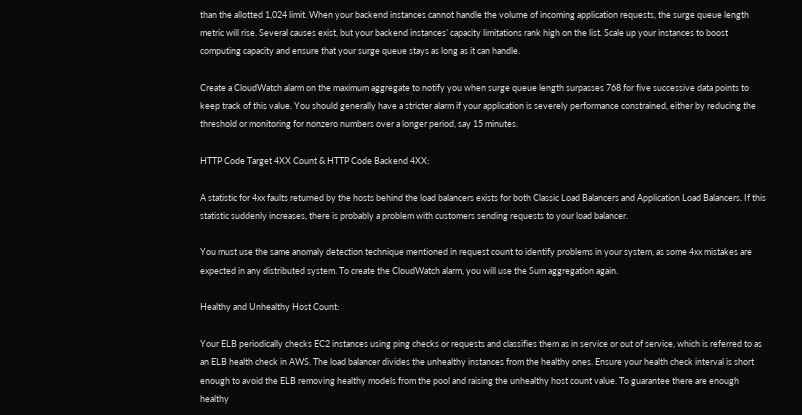than the allotted 1,024 limit. When your backend instances cannot handle the volume of incoming application requests, the surge queue length metric will rise. Several causes exist, but your backend instances’ capacity limitations rank high on the list. Scale up your instances to boost computing capacity and ensure that your surge queue stays as long as it can handle.

Create a CloudWatch alarm on the maximum aggregate to notify you when surge queue length surpasses 768 for five successive data points to keep track of this value. You should generally have a stricter alarm if your application is severely performance constrained, either by reducing the threshold or monitoring for nonzero numbers over a longer period, say 15 minutes.

HTTP Code Target 4XX Count & HTTP Code Backend 4XX:

A statistic for 4xx faults returned by the hosts behind the load balancers exists for both Classic Load Balancers and Application Load Balancers. If this statistic suddenly increases, there is probably a problem with customers sending requests to your load balancer.

You must use the same anomaly detection technique mentioned in request count to identify problems in your system, as some 4xx mistakes are expected in any distributed system. To create the CloudWatch alarm, you will use the Sum aggregation again.

Healthy and Unhealthy Host Count:

Your ELB periodically checks EC2 instances using ping checks or requests and classifies them as in service or out of service, which is referred to as an ELB health check in AWS. The load balancer divides the unhealthy instances from the healthy ones. Ensure your health check interval is short enough to avoid the ELB removing healthy models from the pool and raising the unhealthy host count value. To guarantee there are enough healthy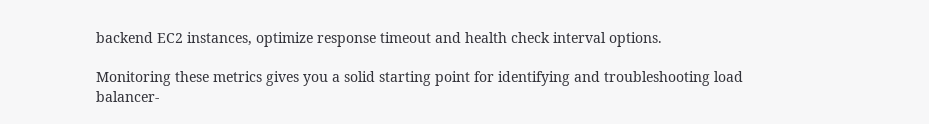backend EC2 instances, optimize response timeout and health check interval options.

Monitoring these metrics gives you a solid starting point for identifying and troubleshooting load balancer-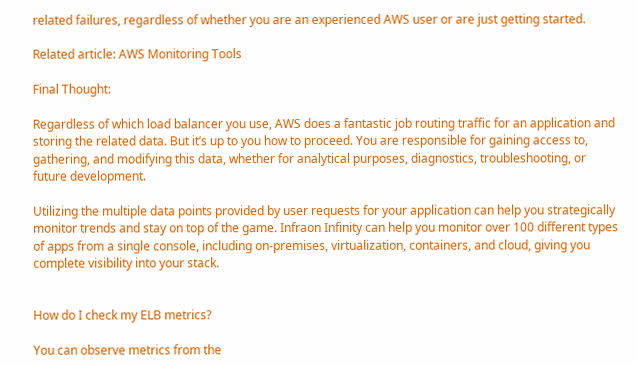related failures, regardless of whether you are an experienced AWS user or are just getting started.

Related article: AWS Monitoring Tools

Final Thought:

Regardless of which load balancer you use, AWS does a fantastic job routing traffic for an application and storing the related data. But it’s up to you how to proceed. You are responsible for gaining access to, gathering, and modifying this data, whether for analytical purposes, diagnostics, troubleshooting, or future development.

Utilizing the multiple data points provided by user requests for your application can help you strategically monitor trends and stay on top of the game. Infraon Infinity can help you monitor over 100 different types of apps from a single console, including on-premises, virtualization, containers, and cloud, giving you complete visibility into your stack.


How do I check my ELB metrics?

You can observe metrics from the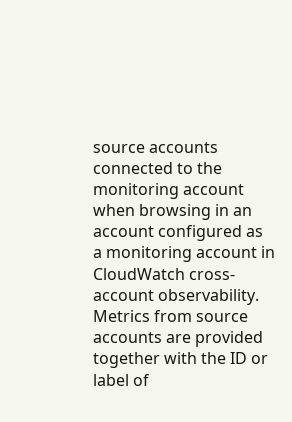source accounts connected to the monitoring account when browsing in an account configured as a monitoring account in CloudWatch cross-account observability. Metrics from source accounts are provided together with the ID or label of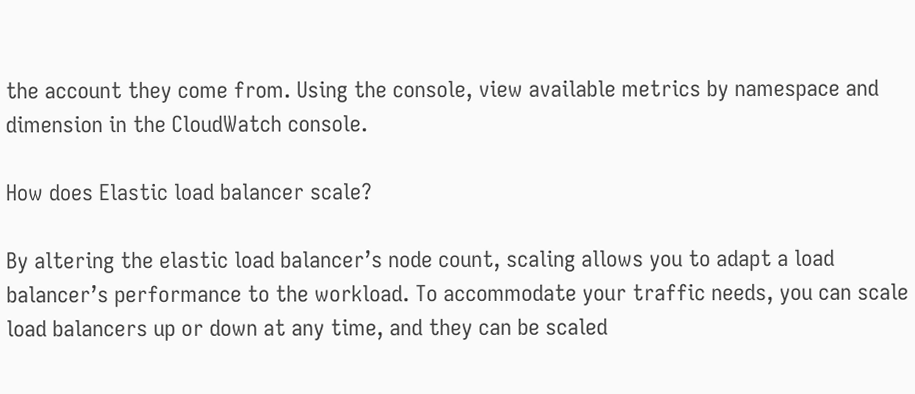the account they come from. Using the console, view available metrics by namespace and dimension in the CloudWatch console.

How does Elastic load balancer scale?

By altering the elastic load balancer’s node count, scaling allows you to adapt a load balancer’s performance to the workload. To accommodate your traffic needs, you can scale load balancers up or down at any time, and they can be scaled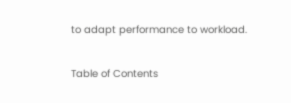to adapt performance to workload.

Table of Contents